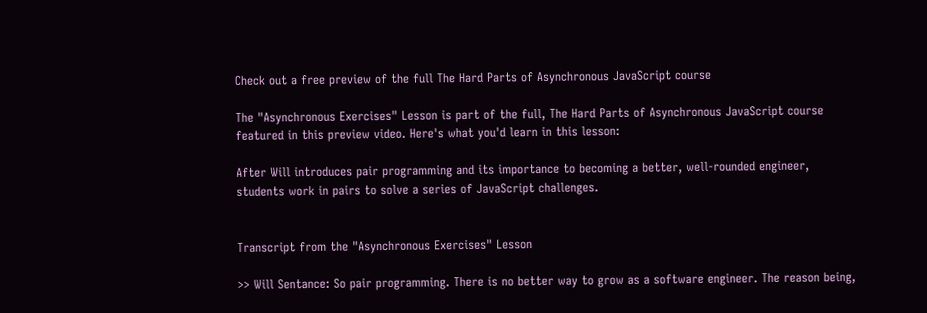Check out a free preview of the full The Hard Parts of Asynchronous JavaScript course

The "Asynchronous Exercises" Lesson is part of the full, The Hard Parts of Asynchronous JavaScript course featured in this preview video. Here's what you'd learn in this lesson:

After Will introduces pair programming and its importance to becoming a better, well-rounded engineer, students work in pairs to solve a series of JavaScript challenges.


Transcript from the "Asynchronous Exercises" Lesson

>> Will Sentance: So pair programming. There is no better way to grow as a software engineer. The reason being,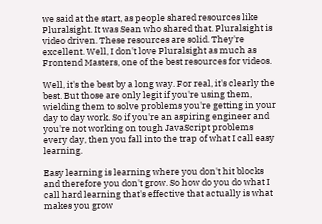we said at the start, as people shared resources like Pluralsight. It was Sean who shared that. Pluralsight is video driven. These resources are solid. They're excellent. Well, I don't love Pluralsight as much as Frontend Masters, one of the best resources for videos.

Well, it's the best by a long way. For real, it's clearly the best. But those are only legit if you're using them, wielding them to solve problems you're getting in your day to day work. So if you're an aspiring engineer and you're not working on tough JavaScript problems every day, then you fall into the trap of what I call easy learning.

Easy learning is learning where you don't hit blocks and therefore you don't grow. So how do you do what I call hard learning that's effective that actually is what makes you grow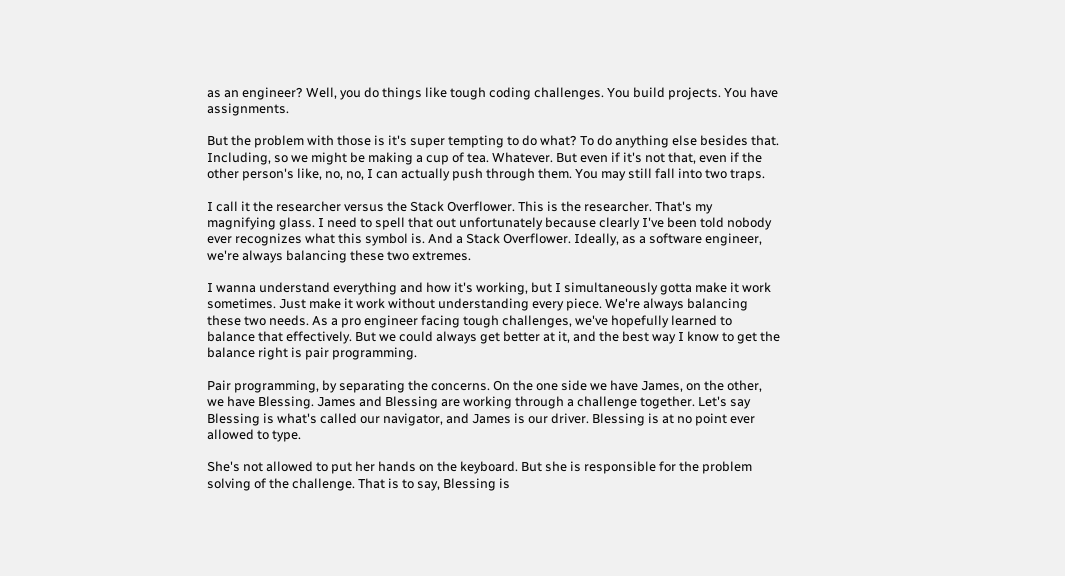as an engineer? Well, you do things like tough coding challenges. You build projects. You have assignments.

But the problem with those is it's super tempting to do what? To do anything else besides that. Including, so we might be making a cup of tea. Whatever. But even if it's not that, even if the other person's like, no, no, I can actually push through them. You may still fall into two traps.

I call it the researcher versus the Stack Overflower. This is the researcher. That's my magnifying glass. I need to spell that out unfortunately because clearly I've been told nobody ever recognizes what this symbol is. And a Stack Overflower. Ideally, as a software engineer, we're always balancing these two extremes.

I wanna understand everything and how it's working, but I simultaneously gotta make it work sometimes. Just make it work without understanding every piece. We're always balancing these two needs. As a pro engineer facing tough challenges, we've hopefully learned to balance that effectively. But we could always get better at it, and the best way I know to get the balance right is pair programming.

Pair programming, by separating the concerns. On the one side we have James, on the other, we have Blessing. James and Blessing are working through a challenge together. Let's say Blessing is what's called our navigator, and James is our driver. Blessing is at no point ever allowed to type.

She's not allowed to put her hands on the keyboard. But she is responsible for the problem solving of the challenge. That is to say, Blessing is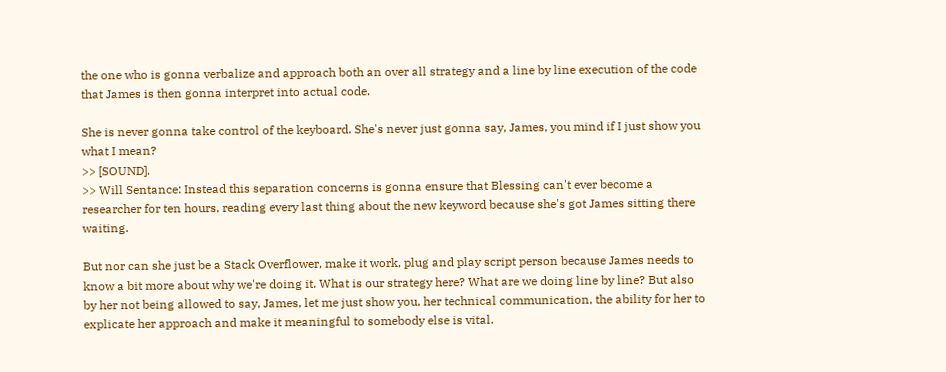the one who is gonna verbalize and approach both an over all strategy and a line by line execution of the code that James is then gonna interpret into actual code.

She is never gonna take control of the keyboard. She's never just gonna say, James, you mind if I just show you what I mean?
>> [SOUND].
>> Will Sentance: Instead this separation concerns is gonna ensure that Blessing can't ever become a researcher for ten hours, reading every last thing about the new keyword because she's got James sitting there waiting.

But nor can she just be a Stack Overflower, make it work, plug and play script person because James needs to know a bit more about why we're doing it. What is our strategy here? What are we doing line by line? But also by her not being allowed to say, James, let me just show you, her technical communication, the ability for her to explicate her approach and make it meaningful to somebody else is vital.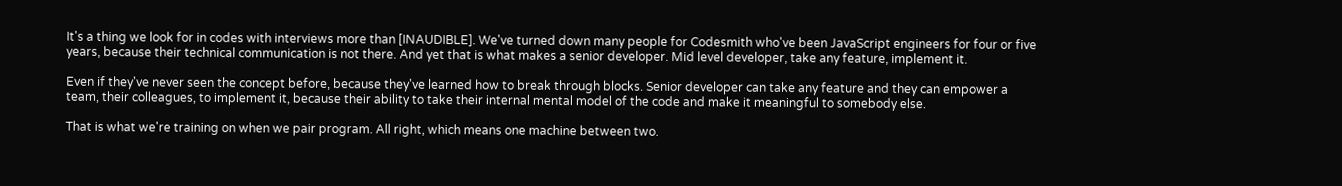It's a thing we look for in codes with interviews more than [INAUDIBLE]. We've turned down many people for Codesmith who've been JavaScript engineers for four or five years, because their technical communication is not there. And yet that is what makes a senior developer. Mid level developer, take any feature, implement it.

Even if they've never seen the concept before, because they've learned how to break through blocks. Senior developer can take any feature and they can empower a team, their colleagues, to implement it, because their ability to take their internal mental model of the code and make it meaningful to somebody else.

That is what we're training on when we pair program. All right, which means one machine between two.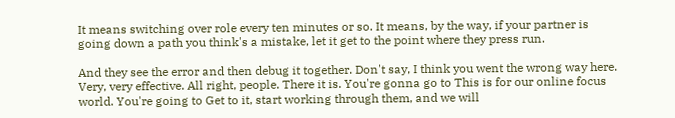It means switching over role every ten minutes or so. It means, by the way, if your partner is going down a path you think's a mistake, let it get to the point where they press run.

And they see the error and then debug it together. Don't say, I think you went the wrong way here. Very, very effective. All right, people. There it is. You're gonna go to This is for our online focus world. You're going to Get to it, start working through them, and we will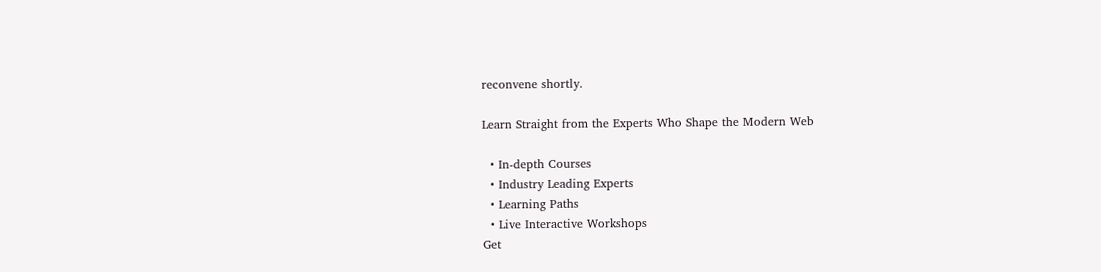reconvene shortly.

Learn Straight from the Experts Who Shape the Modern Web

  • In-depth Courses
  • Industry Leading Experts
  • Learning Paths
  • Live Interactive Workshops
Get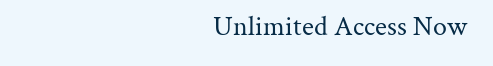Unlimited Access Now